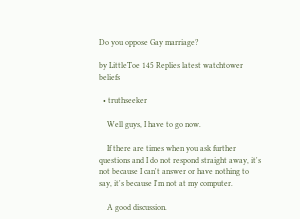Do you oppose Gay marriage?

by LittleToe 145 Replies latest watchtower beliefs

  • truthseeker

    Well guys, I have to go now.

    If there are times when you ask further questions and I do not respond straight away, it's not because I can't answer or have nothing to say, it's because I'm not at my computer.

    A good discussion.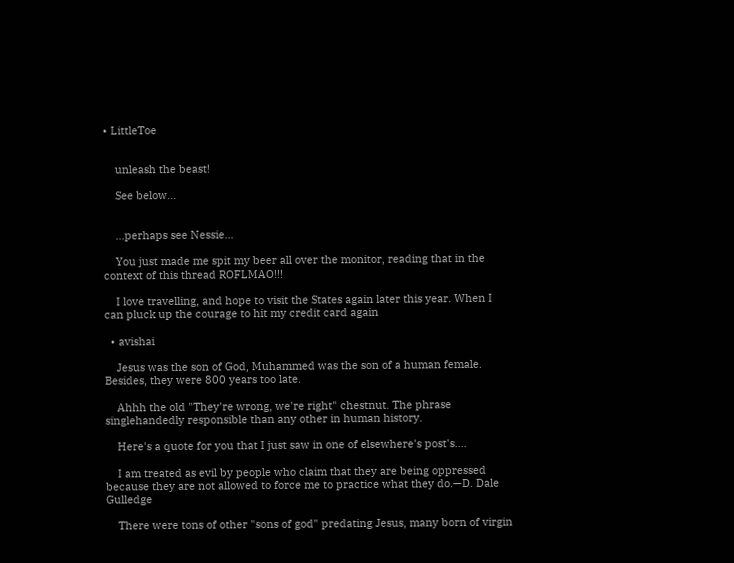• LittleToe


    unleash the beast!

    See below...


    ...perhaps see Nessie...

    You just made me spit my beer all over the monitor, reading that in the context of this thread ROFLMAO!!!

    I love travelling, and hope to visit the States again later this year. When I can pluck up the courage to hit my credit card again

  • avishai

    Jesus was the son of God, Muhammed was the son of a human female. Besides, they were 800 years too late.

    Ahhh the old "They're wrong, we're right" chestnut. The phrase singlehandedly responsible than any other in human history.

    Here's a quote for you that I just saw in one of elsewhere's post's....

    I am treated as evil by people who claim that they are being oppressed because they are not allowed to force me to practice what they do.—D. Dale Gulledge

    There were tons of other "sons of god" predating Jesus, many born of virgin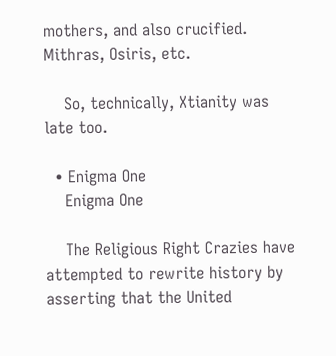mothers, and also crucified. Mithras, Osiris, etc.

    So, technically, Xtianity was late too.

  • Enigma One
    Enigma One

    The Religious Right Crazies have attempted to rewrite history by asserting that the United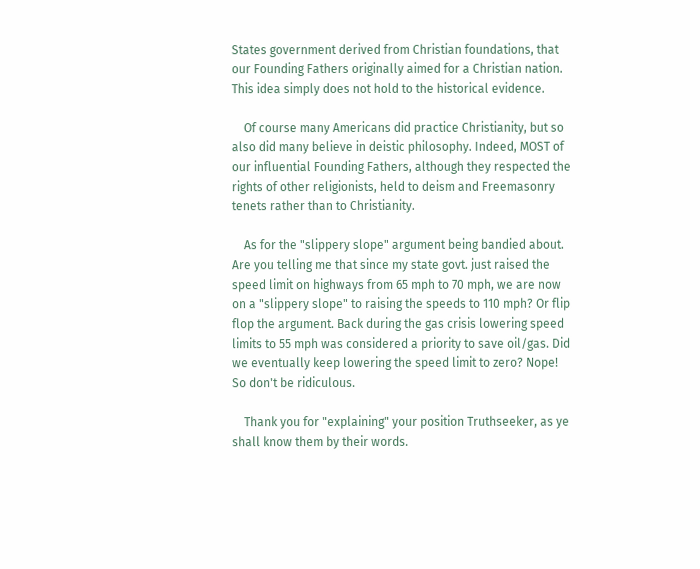States government derived from Christian foundations, that our Founding Fathers originally aimed for a Christian nation. This idea simply does not hold to the historical evidence.

    Of course many Americans did practice Christianity, but so also did many believe in deistic philosophy. Indeed, MOST of our influential Founding Fathers, although they respected the rights of other religionists, held to deism and Freemasonry tenets rather than to Christianity.

    As for the "slippery slope" argument being bandied about. Are you telling me that since my state govt. just raised the speed limit on highways from 65 mph to 70 mph, we are now on a "slippery slope" to raising the speeds to 110 mph? Or flip flop the argument. Back during the gas crisis lowering speed limits to 55 mph was considered a priority to save oil/gas. Did we eventually keep lowering the speed limit to zero? Nope! So don't be ridiculous.

    Thank you for "explaining" your position Truthseeker, as ye shall know them by their words.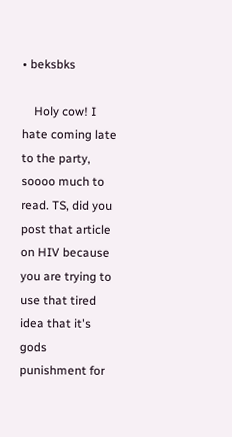• beksbks

    Holy cow! I hate coming late to the party, soooo much to read. TS, did you post that article on HIV because you are trying to use that tired idea that it's gods punishment for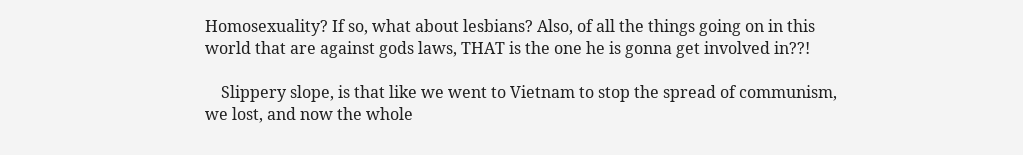Homosexuality? If so, what about lesbians? Also, of all the things going on in this world that are against gods laws, THAT is the one he is gonna get involved in??!

    Slippery slope, is that like we went to Vietnam to stop the spread of communism, we lost, and now the whole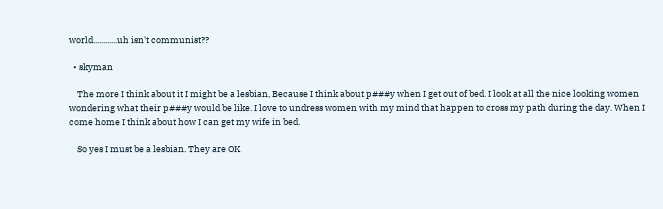world............uh isn't communist??

  • skyman

    The more I think about it I might be a lesbian, Because I think about p###y when I get out of bed. I look at all the nice looking women wondering what their p###y would be like. I love to undress women with my mind that happen to cross my path during the day. When I come home I think about how I can get my wife in bed.

    So yes I must be a lesbian. They are OK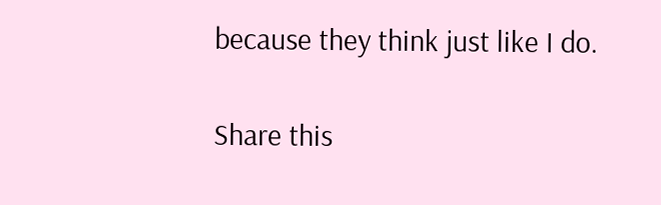because they think just like I do.

Share this